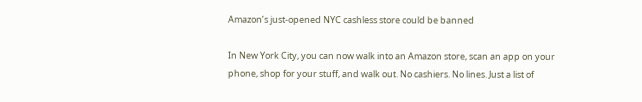Amazon’s just-opened NYC cashless store could be banned

In New York City, you can now walk into an Amazon store, scan an app on your phone, shop for your stuff, and walk out. No cashiers. No lines. Just a list of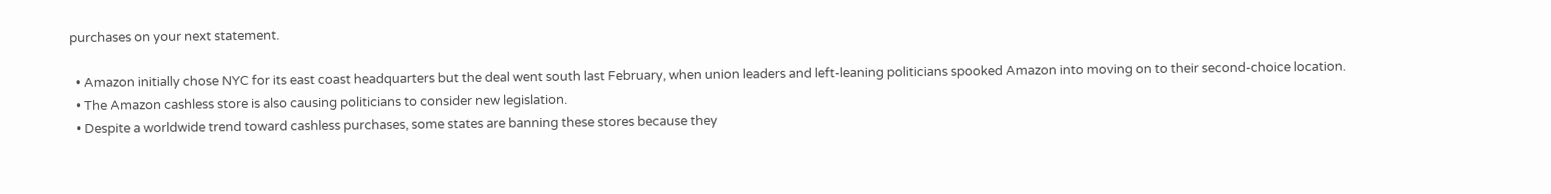purchases on your next statement.

  • Amazon initially chose NYC for its east coast headquarters but the deal went south last February, when union leaders and left-leaning politicians spooked Amazon into moving on to their second-choice location.
  • The Amazon cashless store is also causing politicians to consider new legislation.
  • Despite a worldwide trend toward cashless purchases, some states are banning these stores because they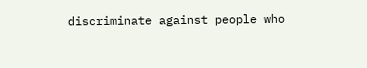discriminate against people who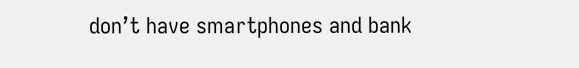don’t have smartphones and bank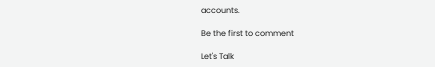accounts.

Be the first to comment

Let's Talk